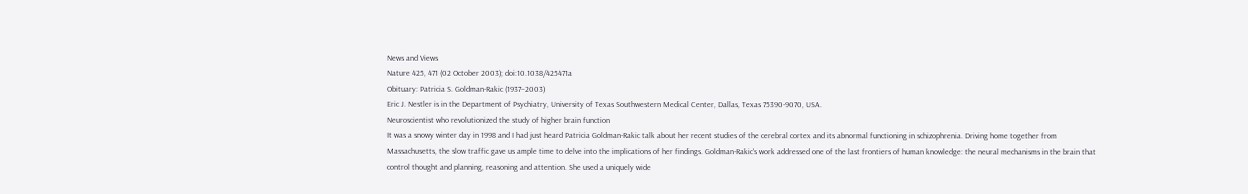News and Views
Nature 425, 471 (02 October 2003); doi:10.1038/425471a
Obituary: Patricia S. Goldman-Rakic (1937–2003)
Eric J. Nestler is in the Department of Psychiatry, University of Texas Southwestern Medical Center, Dallas, Texas 75390-9070, USA.
Neuroscientist who revolutionized the study of higher brain function
It was a snowy winter day in 1998 and I had just heard Patricia Goldman-Rakic talk about her recent studies of the cerebral cortex and its abnormal functioning in schizophrenia. Driving home together from Massachusetts, the slow traffic gave us ample time to delve into the implications of her findings. Goldman-Rakic's work addressed one of the last frontiers of human knowledge: the neural mechanisms in the brain that control thought and planning, reasoning and attention. She used a uniquely wide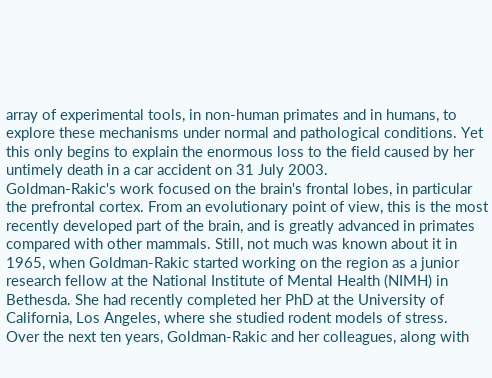array of experimental tools, in non-human primates and in humans, to explore these mechanisms under normal and pathological conditions. Yet this only begins to explain the enormous loss to the field caused by her untimely death in a car accident on 31 July 2003.
Goldman-Rakic's work focused on the brain's frontal lobes, in particular the prefrontal cortex. From an evolutionary point of view, this is the most recently developed part of the brain, and is greatly advanced in primates compared with other mammals. Still, not much was known about it in 1965, when Goldman-Rakic started working on the region as a junior research fellow at the National Institute of Mental Health (NIMH) in Bethesda. She had recently completed her PhD at the University of California, Los Angeles, where she studied rodent models of stress.
Over the next ten years, Goldman-Rakic and her colleagues, along with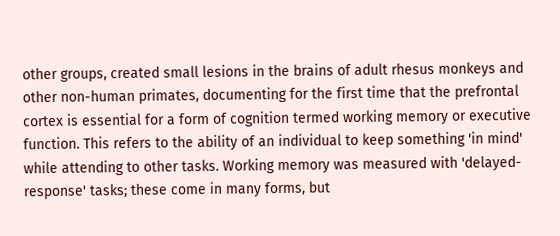other groups, created small lesions in the brains of adult rhesus monkeys and other non-human primates, documenting for the first time that the prefrontal cortex is essential for a form of cognition termed working memory or executive function. This refers to the ability of an individual to keep something 'in mind' while attending to other tasks. Working memory was measured with 'delayed-response' tasks; these come in many forms, but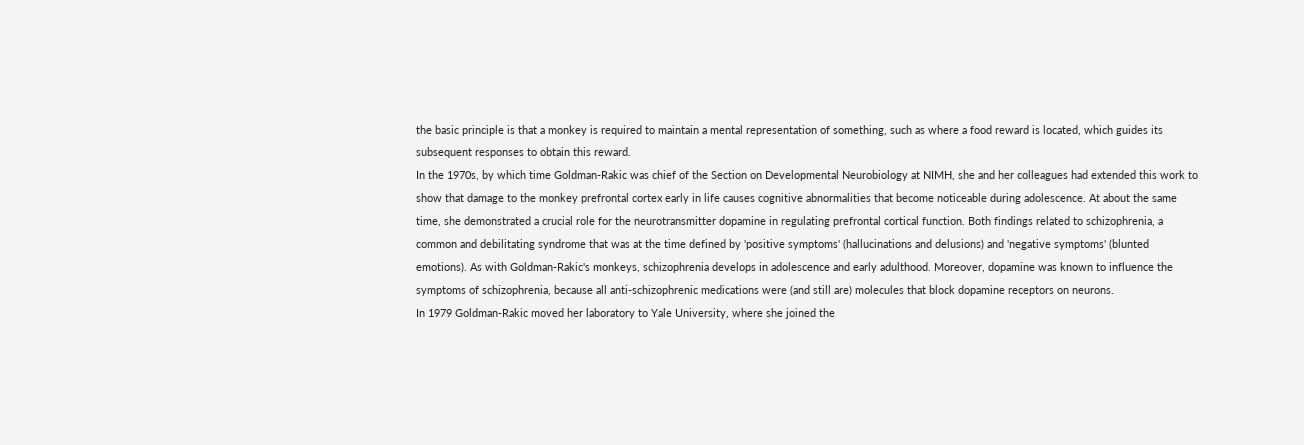the basic principle is that a monkey is required to maintain a mental representation of something, such as where a food reward is located, which guides its subsequent responses to obtain this reward.
In the 1970s, by which time Goldman-Rakic was chief of the Section on Developmental Neurobiology at NIMH, she and her colleagues had extended this work to show that damage to the monkey prefrontal cortex early in life causes cognitive abnormalities that become noticeable during adolescence. At about the same time, she demonstrated a crucial role for the neurotransmitter dopamine in regulating prefrontal cortical function. Both findings related to schizophrenia, a common and debilitating syndrome that was at the time defined by 'positive symptoms' (hallucinations and delusions) and 'negative symptoms' (blunted emotions). As with Goldman-Rakic's monkeys, schizophrenia develops in adolescence and early adulthood. Moreover, dopamine was known to influence the symptoms of schizophrenia, because all anti-schizophrenic medications were (and still are) molecules that block dopamine receptors on neurons.
In 1979 Goldman-Rakic moved her laboratory to Yale University, where she joined the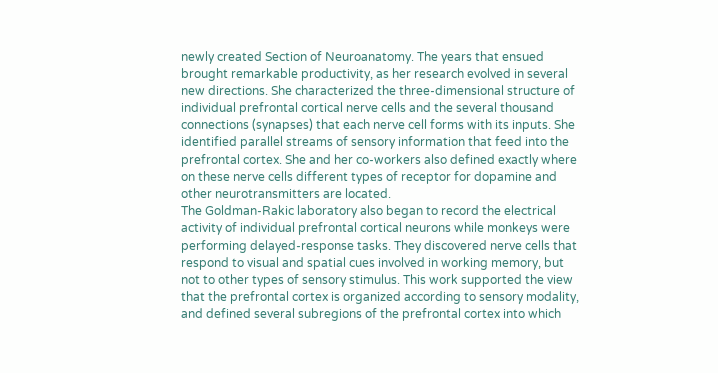newly created Section of Neuroanatomy. The years that ensued brought remarkable productivity, as her research evolved in several new directions. She characterized the three-dimensional structure of individual prefrontal cortical nerve cells and the several thousand connections (synapses) that each nerve cell forms with its inputs. She identified parallel streams of sensory information that feed into the prefrontal cortex. She and her co-workers also defined exactly where on these nerve cells different types of receptor for dopamine and other neurotransmitters are located.
The Goldman-Rakic laboratory also began to record the electrical activity of individual prefrontal cortical neurons while monkeys were performing delayed-response tasks. They discovered nerve cells that respond to visual and spatial cues involved in working memory, but not to other types of sensory stimulus. This work supported the view that the prefrontal cortex is organized according to sensory modality, and defined several subregions of the prefrontal cortex into which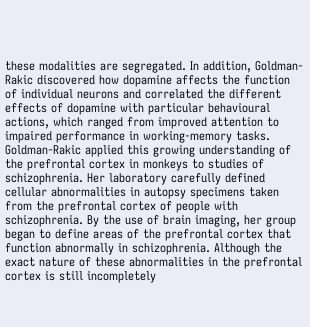these modalities are segregated. In addition, Goldman-Rakic discovered how dopamine affects the function of individual neurons and correlated the different effects of dopamine with particular behavioural actions, which ranged from improved attention to impaired performance in working-memory tasks.
Goldman-Rakic applied this growing understanding of the prefrontal cortex in monkeys to studies of schizophrenia. Her laboratory carefully defined cellular abnormalities in autopsy specimens taken from the prefrontal cortex of people with schizophrenia. By the use of brain imaging, her group began to define areas of the prefrontal cortex that function abnormally in schizophrenia. Although the exact nature of these abnormalities in the prefrontal cortex is still incompletely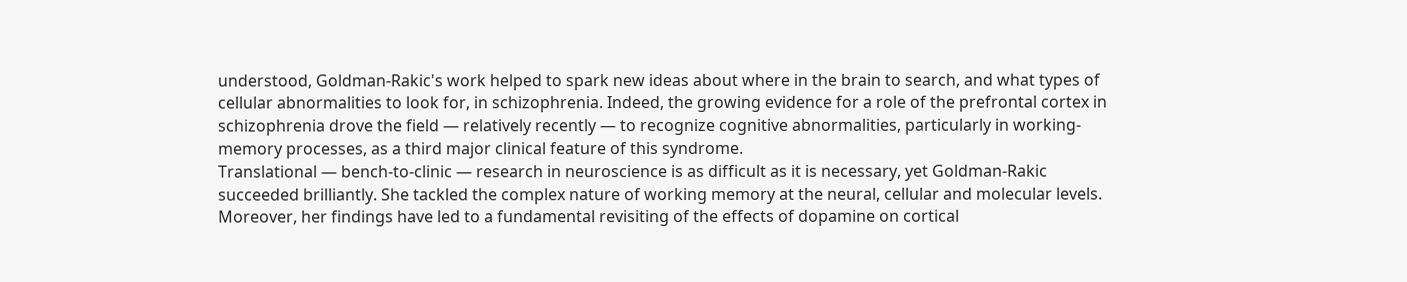understood, Goldman-Rakic's work helped to spark new ideas about where in the brain to search, and what types of cellular abnormalities to look for, in schizophrenia. Indeed, the growing evidence for a role of the prefrontal cortex in schizophrenia drove the field — relatively recently — to recognize cognitive abnormalities, particularly in working-memory processes, as a third major clinical feature of this syndrome.
Translational — bench-to-clinic — research in neuroscience is as difficult as it is necessary, yet Goldman-Rakic succeeded brilliantly. She tackled the complex nature of working memory at the neural, cellular and molecular levels. Moreover, her findings have led to a fundamental revisiting of the effects of dopamine on cortical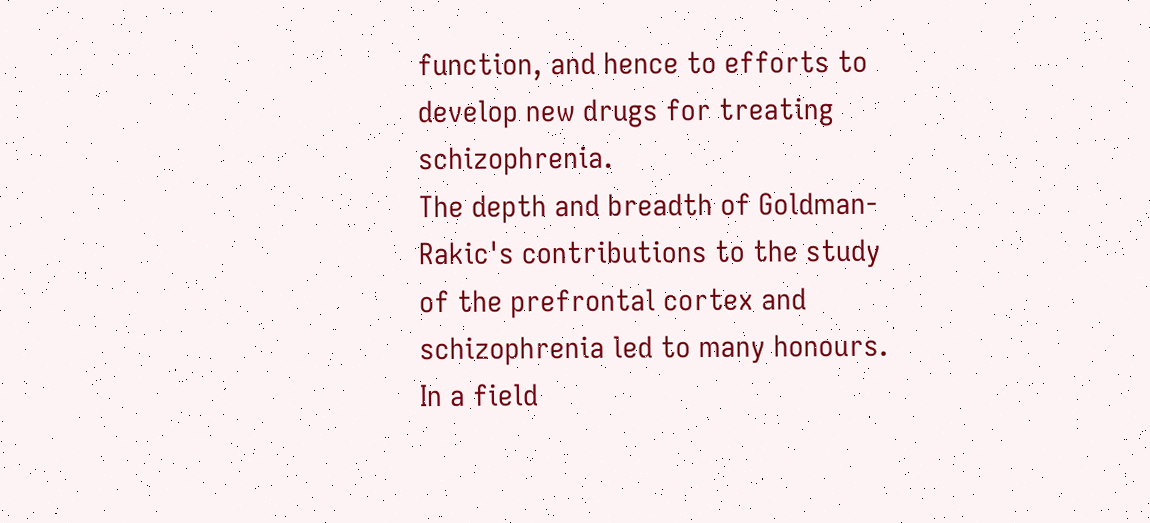function, and hence to efforts to develop new drugs for treating schizophrenia.
The depth and breadth of Goldman-Rakic's contributions to the study of the prefrontal cortex and schizophrenia led to many honours. In a field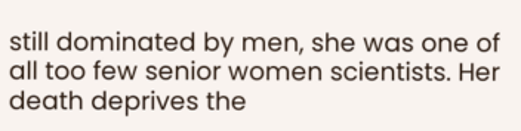still dominated by men, she was one of all too few senior women scientists. Her death deprives the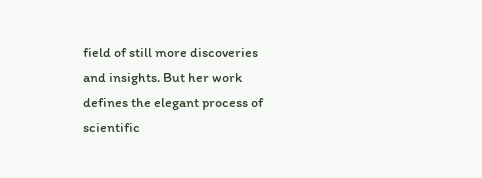field of still more discoveries and insights. But her work defines the elegant process of scientific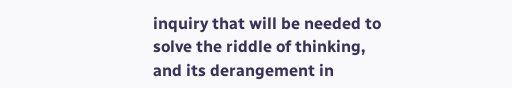inquiry that will be needed to solve the riddle of thinking, and its derangement in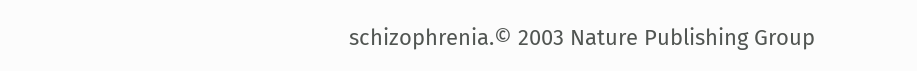schizophrenia.© 2003 Nature Publishing Group